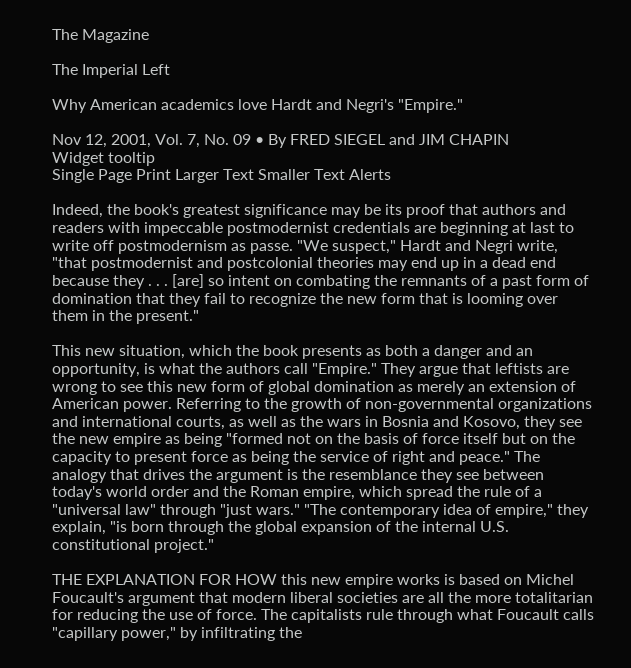The Magazine

The Imperial Left

Why American academics love Hardt and Negri's "Empire."

Nov 12, 2001, Vol. 7, No. 09 • By FRED SIEGEL and JIM CHAPIN
Widget tooltip
Single Page Print Larger Text Smaller Text Alerts

Indeed, the book's greatest significance may be its proof that authors and readers with impeccable postmodernist credentials are beginning at last to write off postmodernism as passe. "We suspect," Hardt and Negri write, "that postmodernist and postcolonial theories may end up in a dead end because they . . . [are] so intent on combating the remnants of a past form of domination that they fail to recognize the new form that is looming over them in the present."

This new situation, which the book presents as both a danger and an opportunity, is what the authors call "Empire." They argue that leftists are wrong to see this new form of global domination as merely an extension of American power. Referring to the growth of non-governmental organizations and international courts, as well as the wars in Bosnia and Kosovo, they see the new empire as being "formed not on the basis of force itself but on the capacity to present force as being the service of right and peace." The analogy that drives the argument is the resemblance they see between today's world order and the Roman empire, which spread the rule of a "universal law" through "just wars." "The contemporary idea of empire," they explain, "is born through the global expansion of the internal U.S. constitutional project."

THE EXPLANATION FOR HOW this new empire works is based on Michel Foucault's argument that modern liberal societies are all the more totalitarian for reducing the use of force. The capitalists rule through what Foucault calls "capillary power," by infiltrating the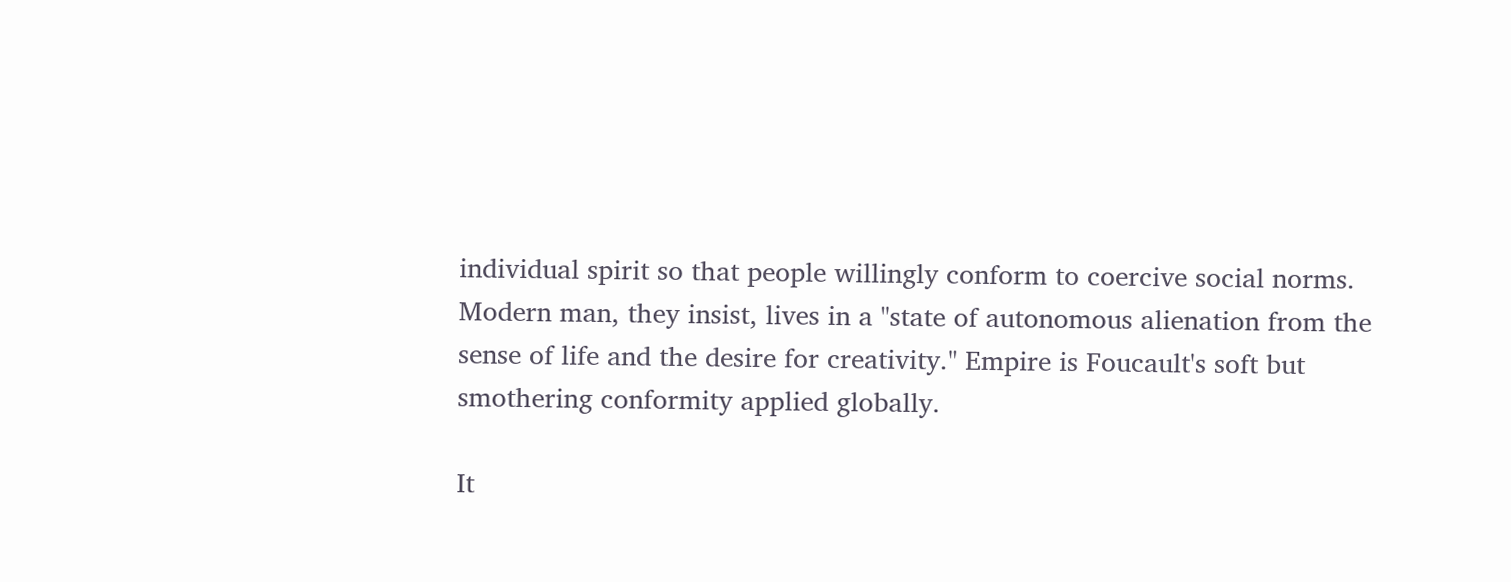individual spirit so that people willingly conform to coercive social norms. Modern man, they insist, lives in a "state of autonomous alienation from the sense of life and the desire for creativity." Empire is Foucault's soft but smothering conformity applied globally.

It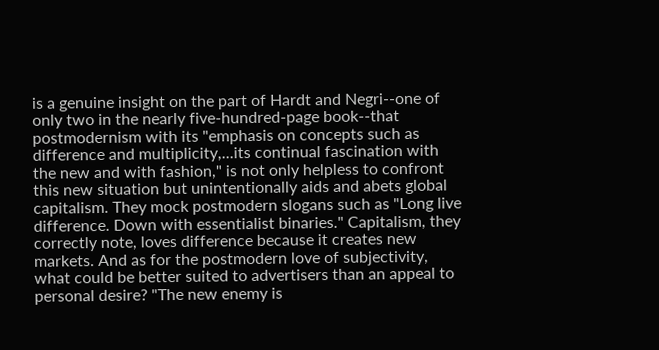is a genuine insight on the part of Hardt and Negri--one of only two in the nearly five-hundred-page book--that postmodernism with its "emphasis on concepts such as difference and multiplicity,...its continual fascination with the new and with fashion," is not only helpless to confront this new situation but unintentionally aids and abets global capitalism. They mock postmodern slogans such as "Long live difference. Down with essentialist binaries." Capitalism, they correctly note, loves difference because it creates new markets. And as for the postmodern love of subjectivity, what could be better suited to advertisers than an appeal to personal desire? "The new enemy is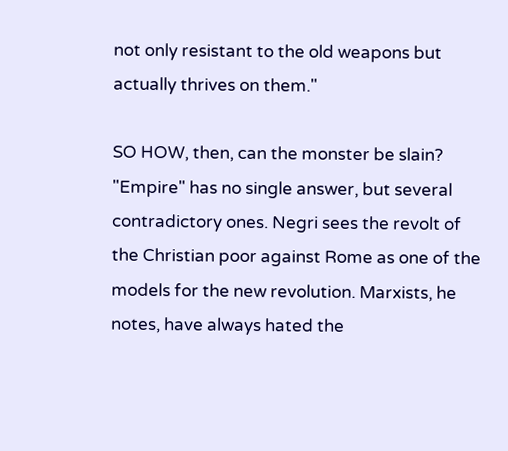not only resistant to the old weapons but actually thrives on them."

SO HOW, then, can the monster be slain? "Empire" has no single answer, but several contradictory ones. Negri sees the revolt of the Christian poor against Rome as one of the models for the new revolution. Marxists, he notes, have always hated the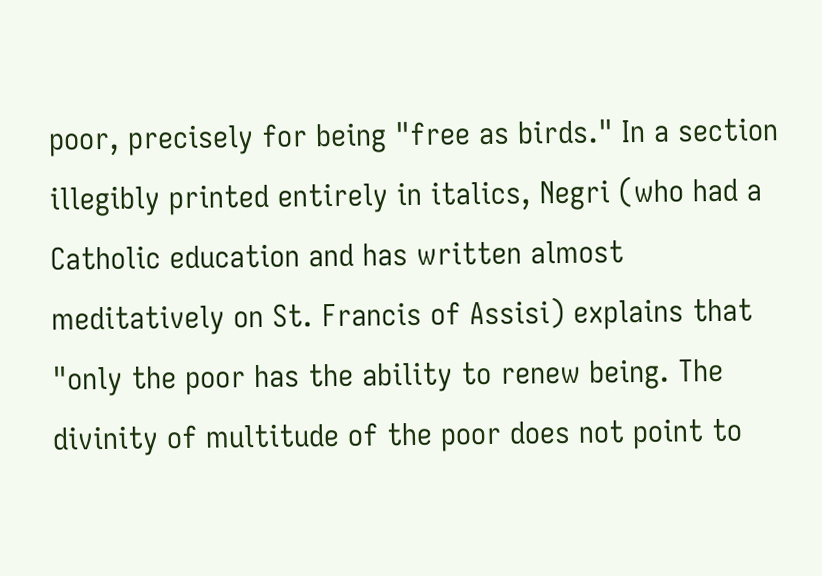poor, precisely for being "free as birds." In a section illegibly printed entirely in italics, Negri (who had a Catholic education and has written almost meditatively on St. Francis of Assisi) explains that "only the poor has the ability to renew being. The divinity of multitude of the poor does not point to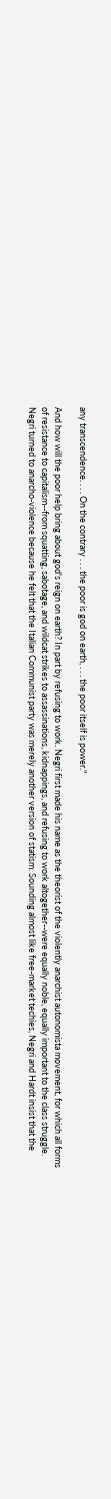any transcendence. . . . On the contrary . . . the poor is god on earth, . . . the poor itself is power."

And how will the poor help bring about god's reign on earth? In part by refusing to work. Negri first made his name as the theorist of the violently anarchist autonomista movement, for which all forms of resistance to capitalism--from squatting, sabotage, and wildcat strikes to assassinations, kidnappings, and refusing to work altogether--were equally noble, equally important to the class struggle. Negri turned to anarcho-violence because he felt that the Italian Communist party was merely another version of statism. Sounding almost like free-market techies, Negri and Hardt insist that the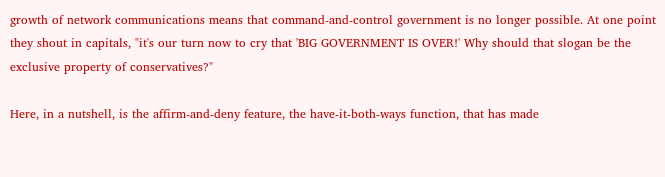growth of network communications means that command-and-control government is no longer possible. At one point they shout in capitals, "it's our turn now to cry that 'BIG GOVERNMENT IS OVER!' Why should that slogan be the exclusive property of conservatives?"

Here, in a nutshell, is the affirm-and-deny feature, the have-it-both-ways function, that has made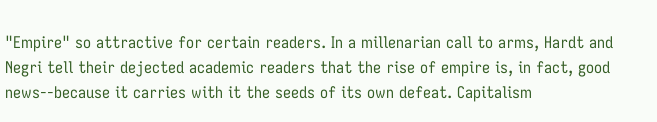"Empire" so attractive for certain readers. In a millenarian call to arms, Hardt and Negri tell their dejected academic readers that the rise of empire is, in fact, good news--because it carries with it the seeds of its own defeat. Capitalism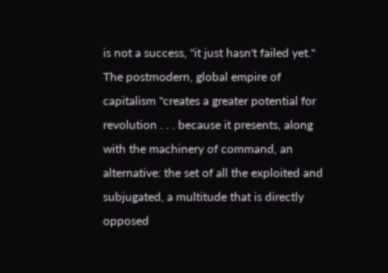is not a success, "it just hasn't failed yet." The postmodern, global empire of capitalism "creates a greater potential for revolution . . . because it presents, along with the machinery of command, an alternative: the set of all the exploited and subjugated, a multitude that is directly opposed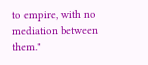to empire, with no mediation between them."